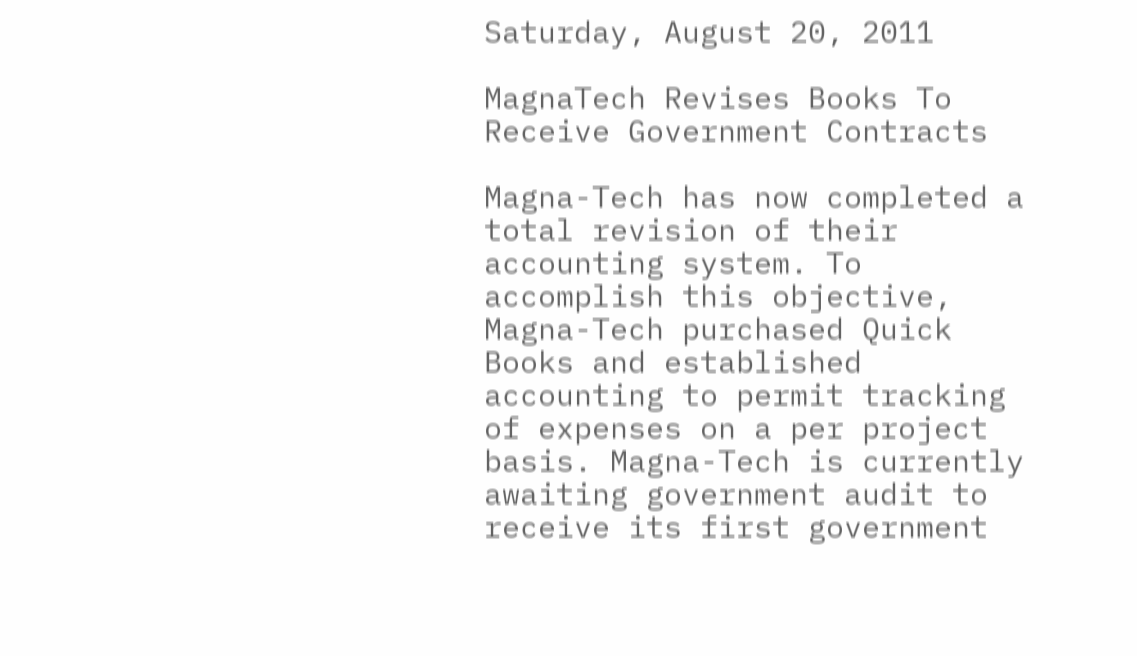Saturday, August 20, 2011

MagnaTech Revises Books To Receive Government Contracts

Magna-Tech has now completed a total revision of their accounting system. To accomplish this objective, Magna-Tech purchased Quick Books and established accounting to permit tracking of expenses on a per project basis. Magna-Tech is currently awaiting government audit to receive its first government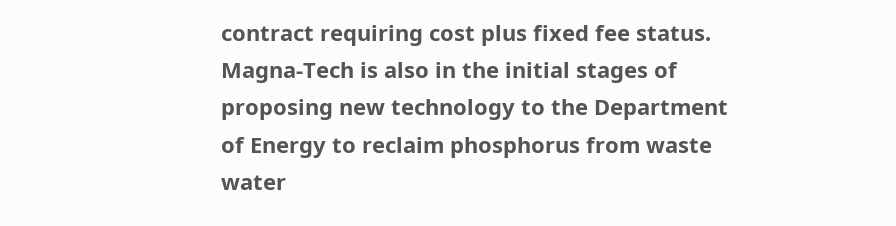contract requiring cost plus fixed fee status.
Magna-Tech is also in the initial stages of proposing new technology to the Department of Energy to reclaim phosphorus from waste water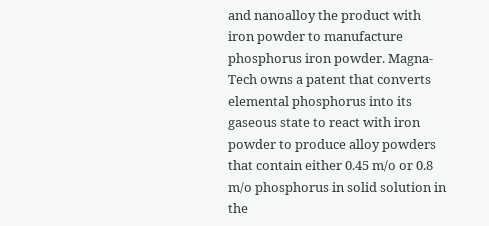and nanoalloy the product with iron powder to manufacture phosphorus iron powder. Magna-Tech owns a patent that converts elemental phosphorus into its gaseous state to react with iron powder to produce alloy powders that contain either 0.45 m/o or 0.8 m/o phosphorus in solid solution in the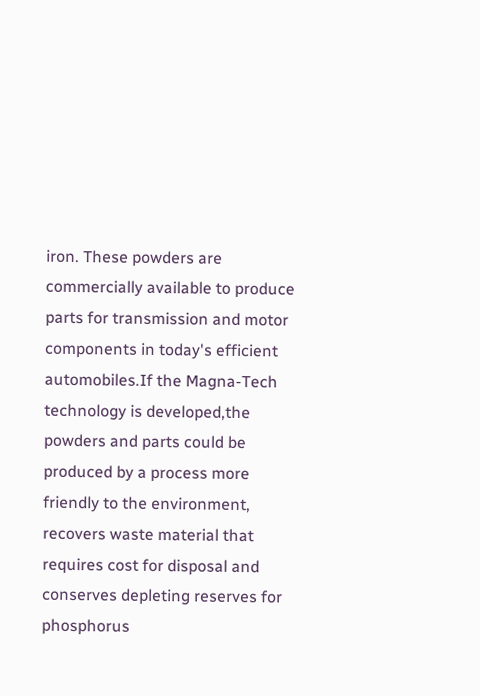iron. These powders are commercially available to produce parts for transmission and motor components in today's efficient automobiles.If the Magna-Tech technology is developed,the powders and parts could be produced by a process more friendly to the environment, recovers waste material that requires cost for disposal and conserves depleting reserves for phosphorus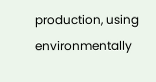production, using environmentally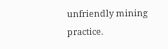unfriendly mining practice.